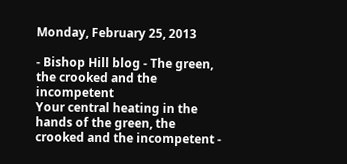Monday, February 25, 2013

- Bishop Hill blog - The green, the crooked and the incompetent
Your central heating in the hands of the green, the crooked and the incompetent -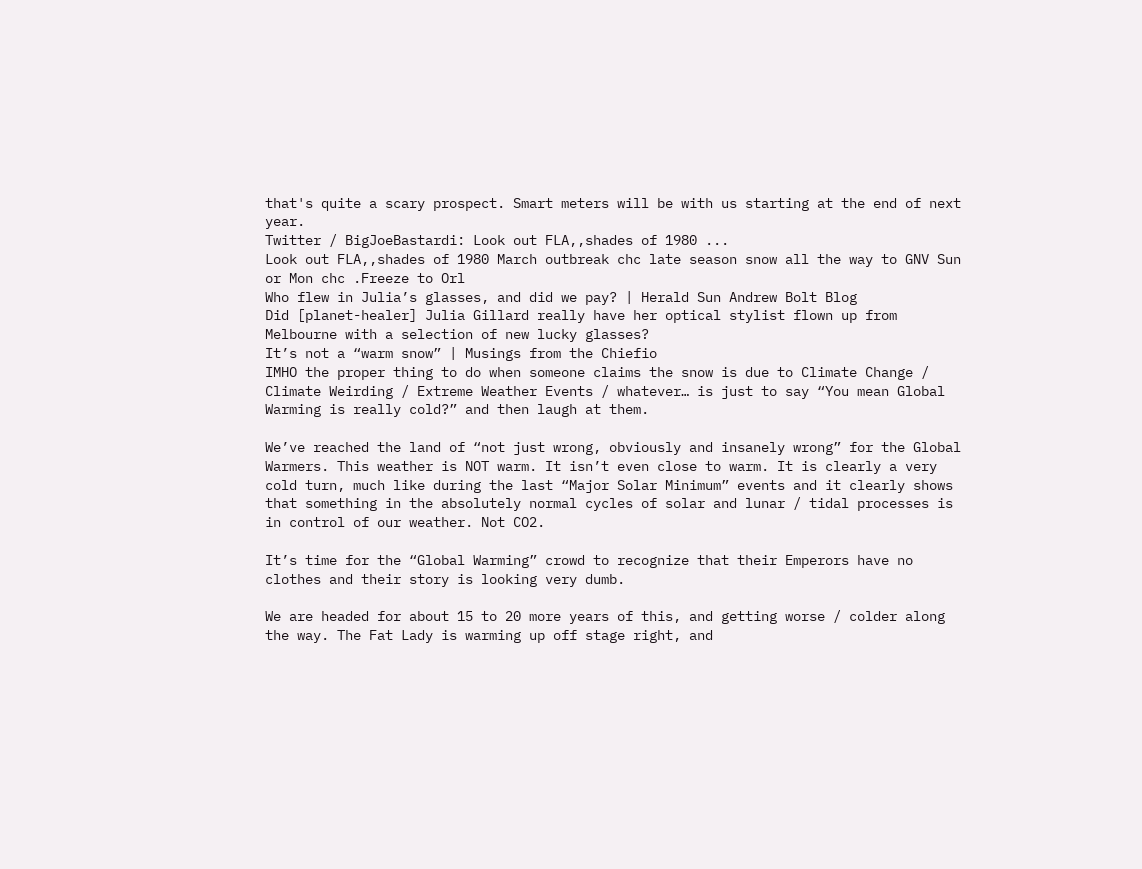that's quite a scary prospect. Smart meters will be with us starting at the end of next year.
Twitter / BigJoeBastardi: Look out FLA,,shades of 1980 ...
Look out FLA,,shades of 1980 March outbreak chc late season snow all the way to GNV Sun or Mon chc .Freeze to Orl
Who flew in Julia’s glasses, and did we pay? | Herald Sun Andrew Bolt Blog
Did [planet-healer] Julia Gillard really have her optical stylist flown up from Melbourne with a selection of new lucky glasses?
It’s not a “warm snow” | Musings from the Chiefio
IMHO the proper thing to do when someone claims the snow is due to Climate Change / Climate Weirding / Extreme Weather Events / whatever… is just to say “You mean Global Warming is really cold?” and then laugh at them.

We’ve reached the land of “not just wrong, obviously and insanely wrong” for the Global Warmers. This weather is NOT warm. It isn’t even close to warm. It is clearly a very cold turn, much like during the last “Major Solar Minimum” events and it clearly shows that something in the absolutely normal cycles of solar and lunar / tidal processes is in control of our weather. Not CO2.

It’s time for the “Global Warming” crowd to recognize that their Emperors have no clothes and their story is looking very dumb.

We are headed for about 15 to 20 more years of this, and getting worse / colder along the way. The Fat Lady is warming up off stage right, and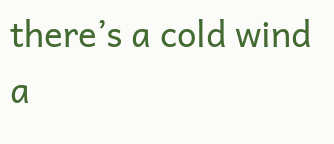there’s a cold wind a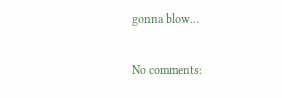gonna blow…

No comments: